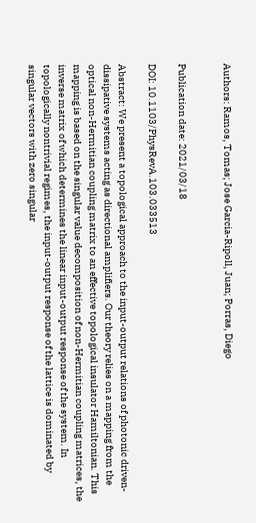Authors: Ramos, Tomas; Jose Garcia-Ripoll, Juan; Porras, Diego


Publication date: 2021/03/18

DOI: 10.1103/PhysRevA.103.033513

Abstract: We present a topological approach to the input-output relations of photonic driven-dissipative systems acting as directional amplifiers. Our theory relies on a mapping from the optical non-Hermitian coupling matrix to an effective topological insulator Hamiltonian. This mapping is based on the singular value decomposition of non-Hermitian coupling matrices, the inverse matrix of which determines the linear input-output response of the system. In topologically nontrivial regimes, the input-output response of the lattice is dominated by singular vectors with zero singular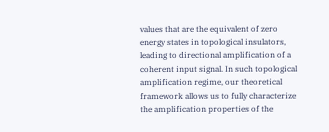values that are the equivalent of zero energy states in topological insulators, leading to directional amplification of a coherent input signal. In such topological amplification regime, our theoretical framework allows us to fully characterize the amplification properties of the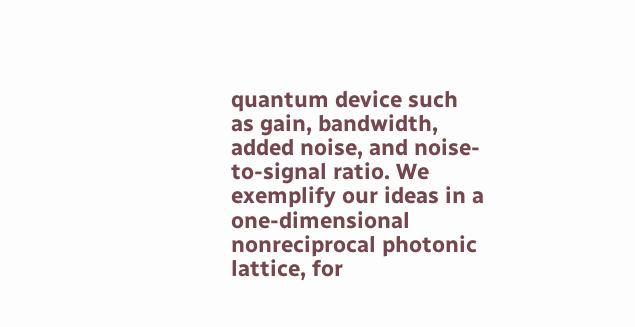quantum device such as gain, bandwidth, added noise, and noise-to-signal ratio. We exemplify our ideas in a one-dimensional nonreciprocal photonic lattice, for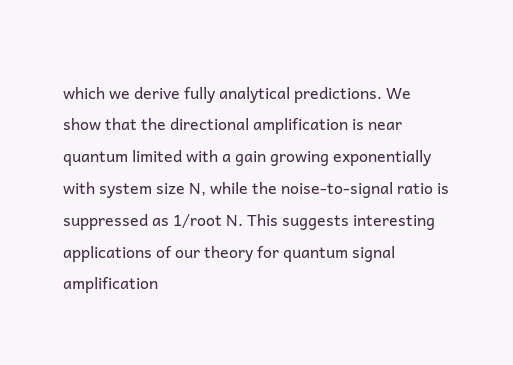which we derive fully analytical predictions. We show that the directional amplification is near quantum limited with a gain growing exponentially with system size N, while the noise-to-signal ratio is suppressed as 1/root N. This suggests interesting applications of our theory for quantum signal amplification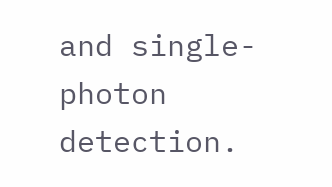and single-photon detection.